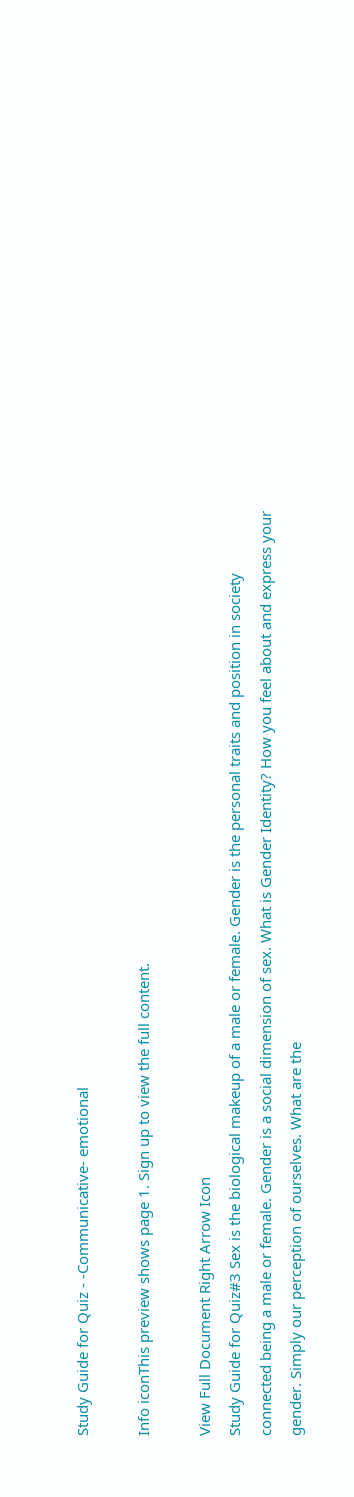Study Guide for Quiz - -Communicative- emotional

Info iconThis preview shows page 1. Sign up to view the full content.

View Full Document Right Arrow Icon
Study Guide for Quiz#3 Sex is the biological makeup of a male or female. Gender is the personal traits and position in society connected being a male or female. Gender is a social dimension of sex. What is Gender Identity? How you feel about and express your gender. Simply our perception of ourselves. What are the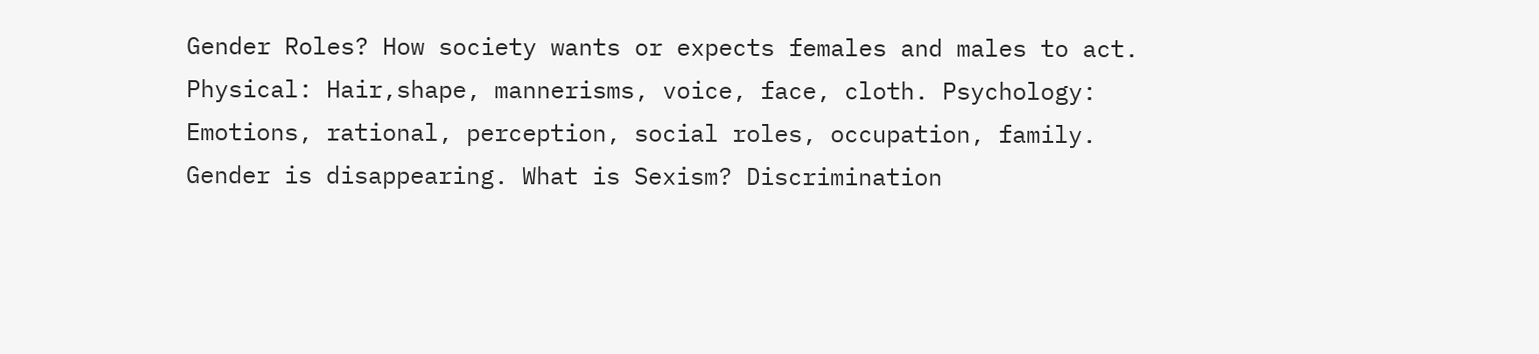Gender Roles? How society wants or expects females and males to act. Physical: Hair,shape, mannerisms, voice, face, cloth. Psychology: Emotions, rational, perception, social roles, occupation, family. Gender is disappearing. What is Sexism? Discrimination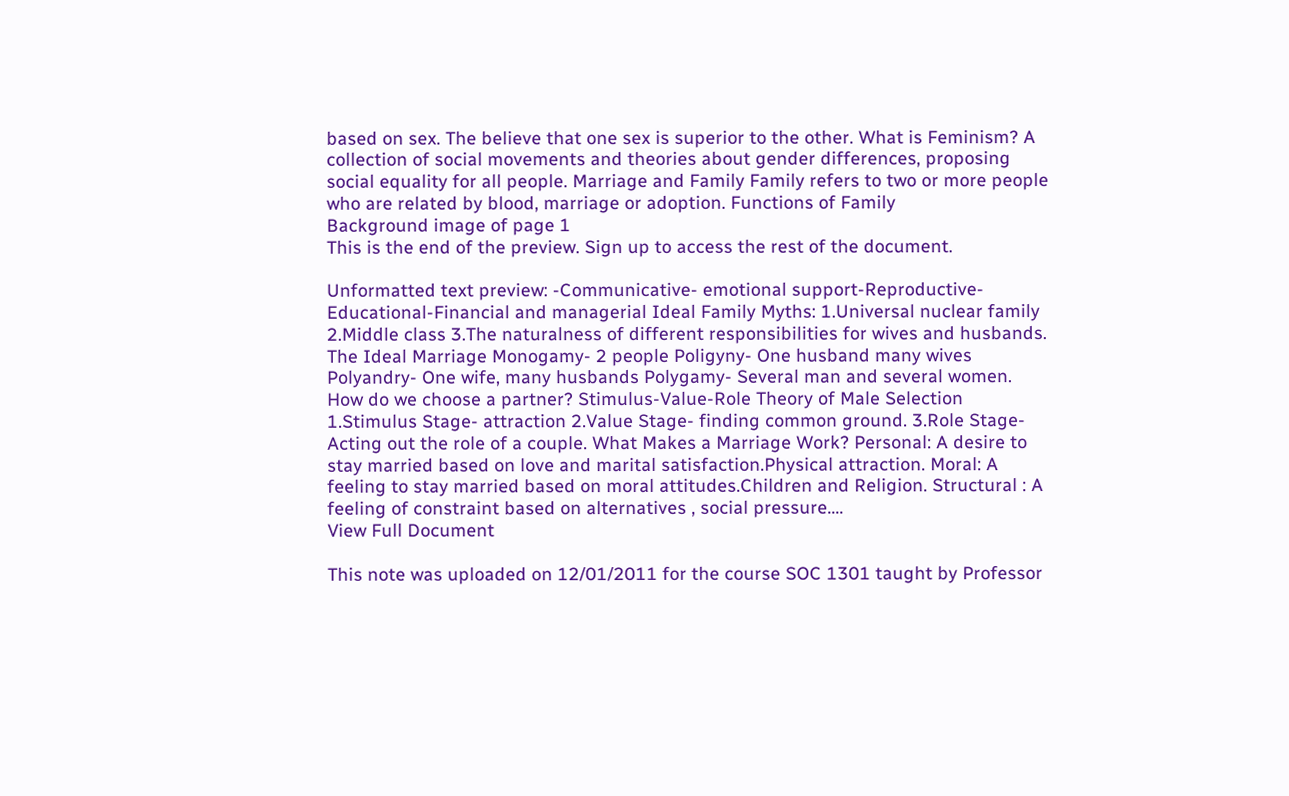based on sex. The believe that one sex is superior to the other. What is Feminism? A collection of social movements and theories about gender differences, proposing social equality for all people. Marriage and Family Family refers to two or more people who are related by blood, marriage or adoption. Functions of Family
Background image of page 1
This is the end of the preview. Sign up to access the rest of the document.

Unformatted text preview: -Communicative- emotional support-Reproductive-Educational-Financial and managerial Ideal Family Myths: 1.Universal nuclear family 2.Middle class 3.The naturalness of different responsibilities for wives and husbands. The Ideal Marriage Monogamy- 2 people Poligyny- One husband many wives Polyandry- One wife, many husbands Polygamy- Several man and several women. How do we choose a partner? Stimulus-Value-Role Theory of Male Selection 1.Stimulus Stage- attraction 2.Value Stage- finding common ground. 3.Role Stage- Acting out the role of a couple. What Makes a Marriage Work? Personal: A desire to stay married based on love and marital satisfaction.Physical attraction. Moral: A feeling to stay married based on moral attitudes.Children and Religion. Structural : A feeling of constraint based on alternatives , social pressure....
View Full Document

This note was uploaded on 12/01/2011 for the course SOC 1301 taught by Professor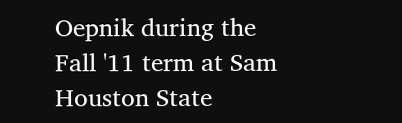Oepnik during the Fall '11 term at Sam Houston State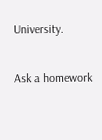University.

Ask a homework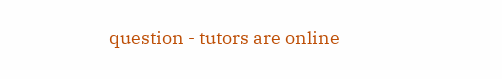question - tutors are online